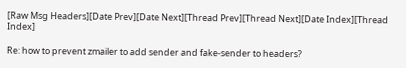[Raw Msg Headers][Date Prev][Date Next][Thread Prev][Thread Next][Date Index][Thread Index]

Re: how to prevent zmailer to add sender and fake-sender to headers?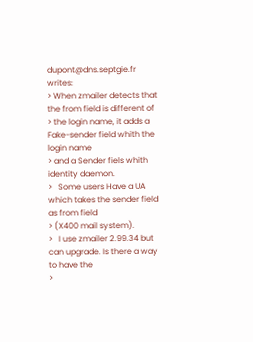dupont@dns.septgie.fr writes:
> When zmailer detects that the from field is different of
> the login name, it adds a Fake-sender field whith the login name
> and a Sender fiels whith identity daemon.
>   Some users Have a UA which takes the sender field as from field
> (X400 mail system).
>   I use zmailer 2.99.34 but can upgrade. Is there a way to have the
>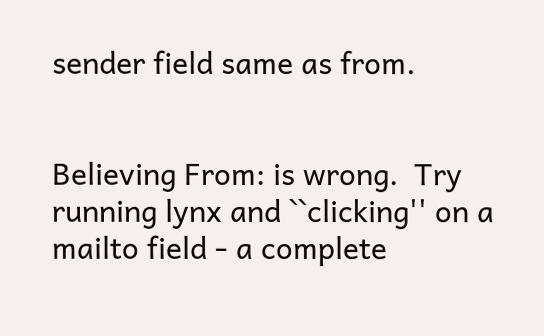sender field same as from.


Believing From: is wrong.  Try running lynx and ``clicking'' on a
mailto field - a complete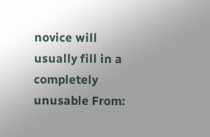novice will usually fill in a completely
unusable From: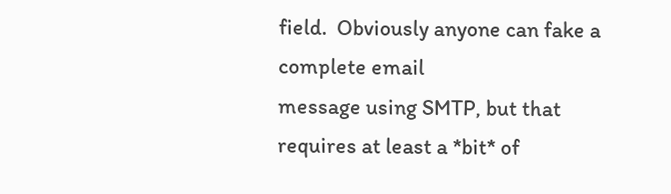field.  Obviously anyone can fake a complete email
message using SMTP, but that requires at least a *bit* of